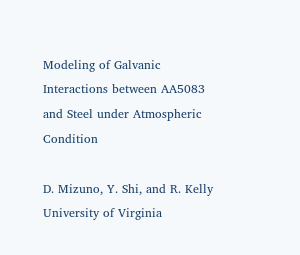Modeling of Galvanic Interactions between AA5083 and Steel under Atmospheric Condition

D. Mizuno, Y. Shi, and R. Kelly
University of Virginia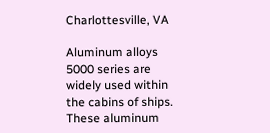Charlottesville, VA

Aluminum alloys 5000 series are widely used within the cabins of ships. These aluminum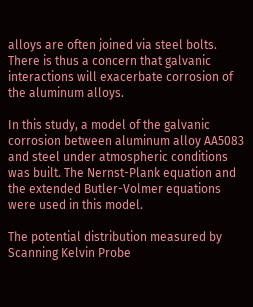alloys are often joined via steel bolts. There is thus a concern that galvanic interactions will exacerbate corrosion of the aluminum alloys.

In this study, a model of the galvanic corrosion between aluminum alloy AA5083 and steel under atmospheric conditions was built. The Nernst-Plank equation and the extended Butler-Volmer equations were used in this model.

The potential distribution measured by Scanning Kelvin Probe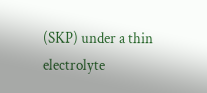(SKP) under a thin electrolyte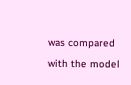was compared with the model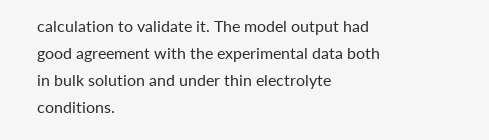calculation to validate it. The model output had good agreement with the experimental data both in bulk solution and under thin electrolyte conditions.